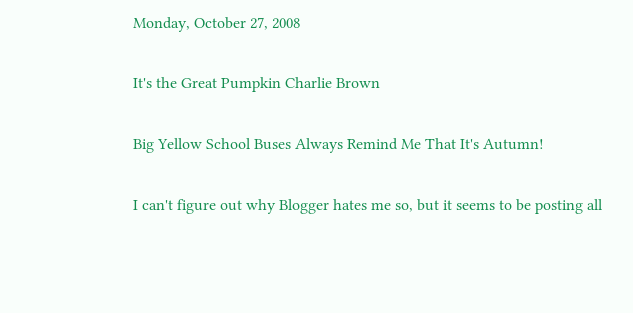Monday, October 27, 2008

It's the Great Pumpkin Charlie Brown

Big Yellow School Buses Always Remind Me That It's Autumn!

I can't figure out why Blogger hates me so, but it seems to be posting all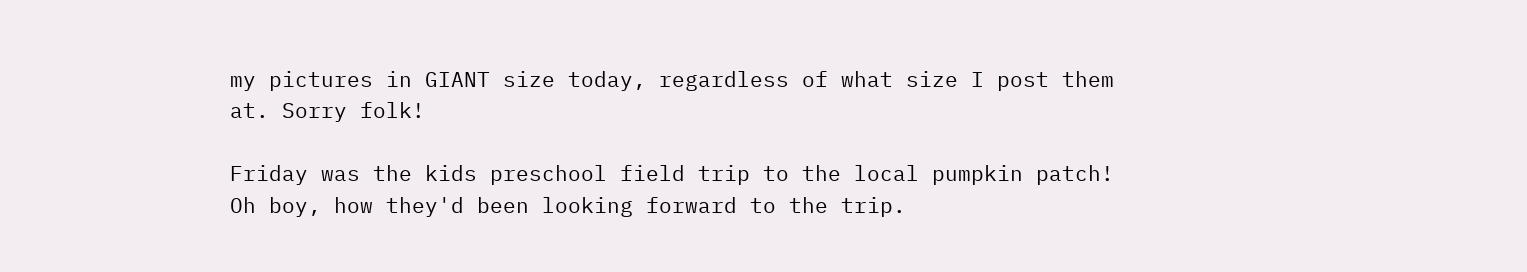my pictures in GIANT size today, regardless of what size I post them at. Sorry folk!

Friday was the kids preschool field trip to the local pumpkin patch! Oh boy, how they'd been looking forward to the trip.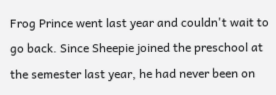Frog Prince went last year and couldn't wait to go back. Since Sheepie joined the preschool at the semester last year, he had never been on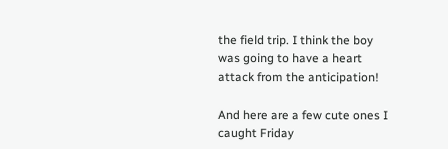the field trip. I think the boy was going to have a heart attack from the anticipation!

And here are a few cute ones I caught Friday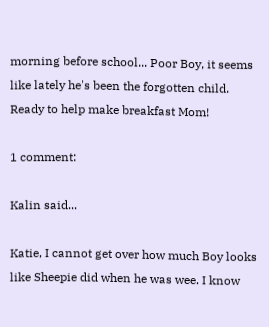morning before school... Poor Boy, it seems like lately he's been the forgotten child.
Ready to help make breakfast Mom!

1 comment:

Kalin said...

Katie, I cannot get over how much Boy looks like Sheepie did when he was wee. I know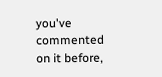you've commented on it before,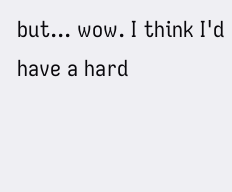but... wow. I think I'd have a hard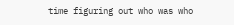time figuring out who was who